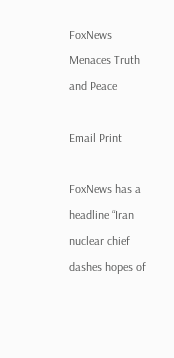FoxNews Menaces Truth and Peace

Email Print

FoxNews has a headline “Iran nuclear chief dashes hopes of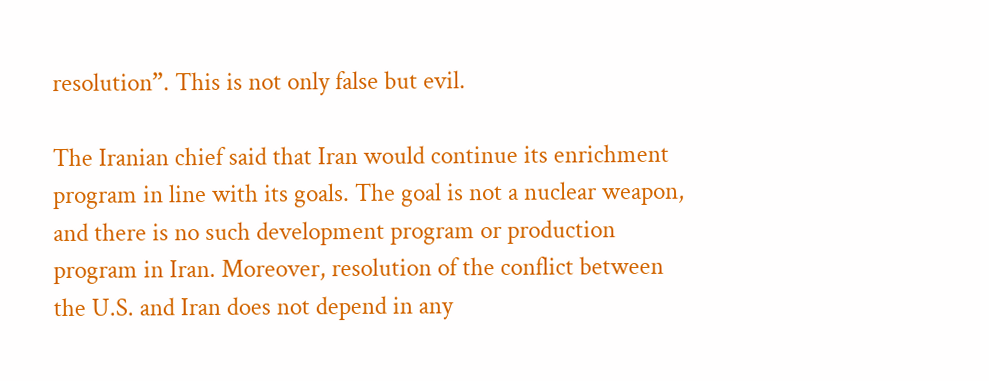resolution”. This is not only false but evil.

The Iranian chief said that Iran would continue its enrichment program in line with its goals. The goal is not a nuclear weapon, and there is no such development program or production program in Iran. Moreover, resolution of the conflict between the U.S. and Iran does not depend in any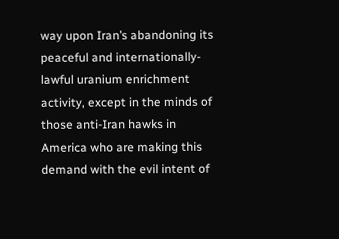way upon Iran’s abandoning its peaceful and internationally-lawful uranium enrichment activity, except in the minds of those anti-Iran hawks in America who are making this demand with the evil intent of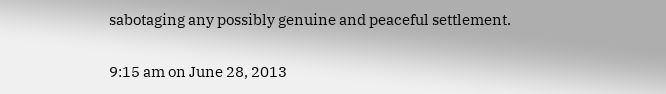sabotaging any possibly genuine and peaceful settlement.

9:15 am on June 28, 2013